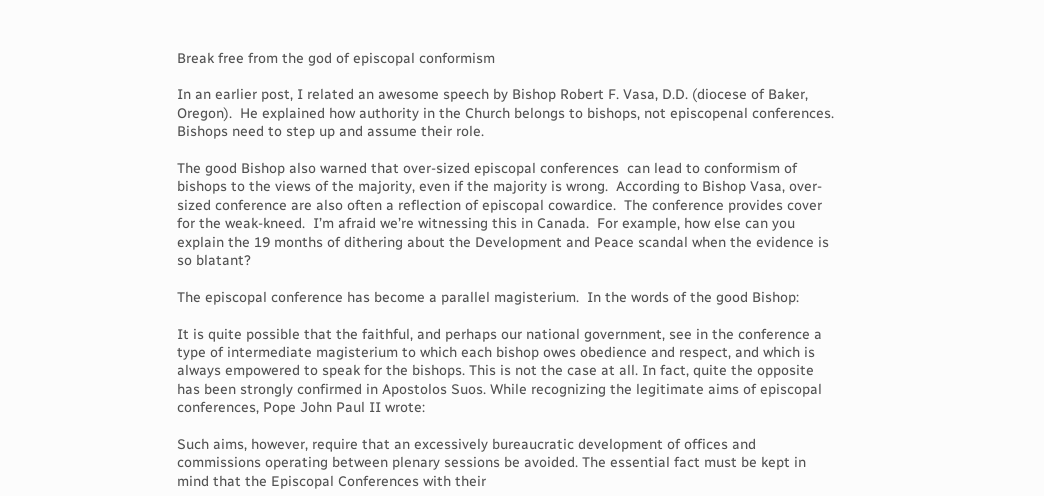Break free from the god of episcopal conformism

In an earlier post, I related an awesome speech by Bishop Robert F. Vasa, D.D. (diocese of Baker, Oregon).  He explained how authority in the Church belongs to bishops, not episcopenal conferences.  Bishops need to step up and assume their role.

The good Bishop also warned that over-sized episcopal conferences  can lead to conformism of bishops to the views of the majority, even if the majority is wrong.  According to Bishop Vasa, over-sized conference are also often a reflection of episcopal cowardice.  The conference provides cover for the weak-kneed.  I’m afraid we’re witnessing this in Canada.  For example, how else can you explain the 19 months of dithering about the Development and Peace scandal when the evidence is so blatant?

The episcopal conference has become a parallel magisterium.  In the words of the good Bishop:

It is quite possible that the faithful, and perhaps our national government, see in the conference a type of intermediate magisterium to which each bishop owes obedience and respect, and which is always empowered to speak for the bishops. This is not the case at all. In fact, quite the opposite has been strongly confirmed in Apostolos Suos. While recognizing the legitimate aims of episcopal conferences, Pope John Paul II wrote:

Such aims, however, require that an excessively bureaucratic development of offices and commissions operating between plenary sessions be avoided. The essential fact must be kept in mind that the Episcopal Conferences with their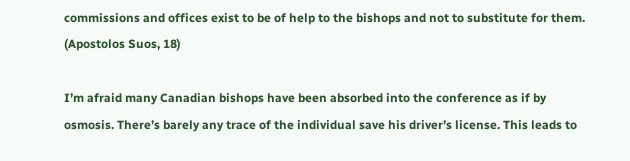commissions and offices exist to be of help to the bishops and not to substitute for them. (Apostolos Suos, 18)

I’m afraid many Canadian bishops have been absorbed into the conference as if by osmosis. There’s barely any trace of the individual save his driver’s license. This leads to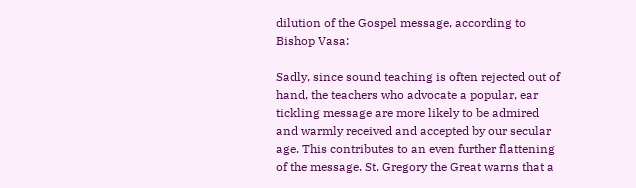dilution of the Gospel message, according to Bishop Vasa:

Sadly, since sound teaching is often rejected out of hand, the teachers who advocate a popular, ear tickling message are more likely to be admired and warmly received and accepted by our secular age. This contributes to an even further flattening of the message. St. Gregory the Great warns that a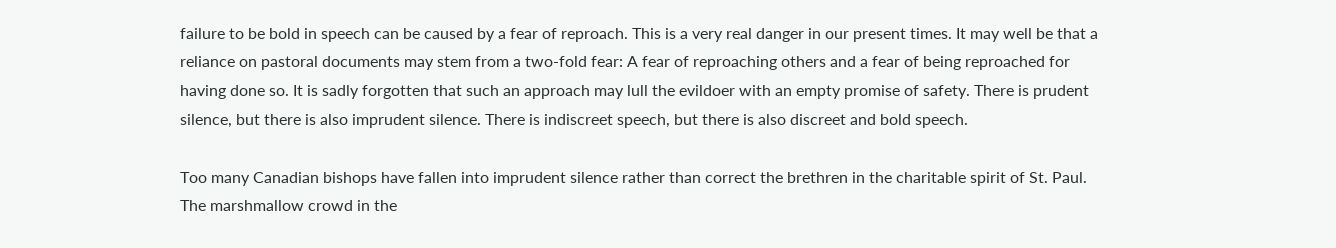failure to be bold in speech can be caused by a fear of reproach. This is a very real danger in our present times. It may well be that a reliance on pastoral documents may stem from a two-fold fear: A fear of reproaching others and a fear of being reproached for having done so. It is sadly forgotten that such an approach may lull the evildoer with an empty promise of safety. There is prudent silence, but there is also imprudent silence. There is indiscreet speech, but there is also discreet and bold speech.

Too many Canadian bishops have fallen into imprudent silence rather than correct the brethren in the charitable spirit of St. Paul.  The marshmallow crowd in the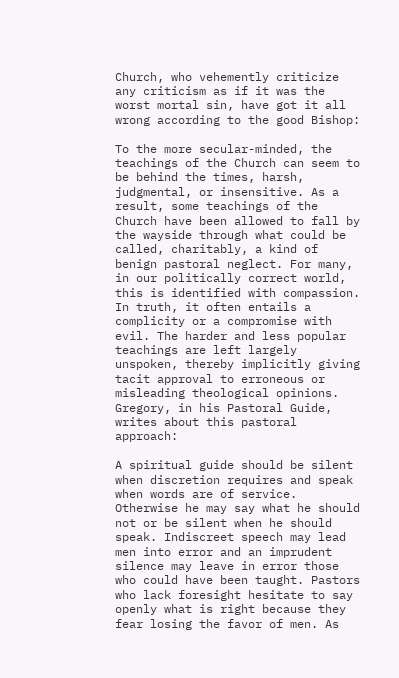Church, who vehemently criticize any criticism as if it was the worst mortal sin, have got it all wrong according to the good Bishop:

To the more secular-minded, the teachings of the Church can seem to be behind the times, harsh, judgmental, or insensitive. As a result, some teachings of the Church have been allowed to fall by the wayside through what could be called, charitably, a kind of benign pastoral neglect. For many, in our politically correct world, this is identified with compassion. In truth, it often entails a complicity or a compromise with evil. The harder and less popular teachings are left largely unspoken, thereby implicitly giving tacit approval to erroneous or misleading theological opinions. Gregory, in his Pastoral Guide, writes about this pastoral approach:

A spiritual guide should be silent when discretion requires and speak when words are of service. Otherwise he may say what he should not or be silent when he should speak. Indiscreet speech may lead men into error and an imprudent silence may leave in error those who could have been taught. Pastors who lack foresight hesitate to say openly what is right because they fear losing the favor of men. As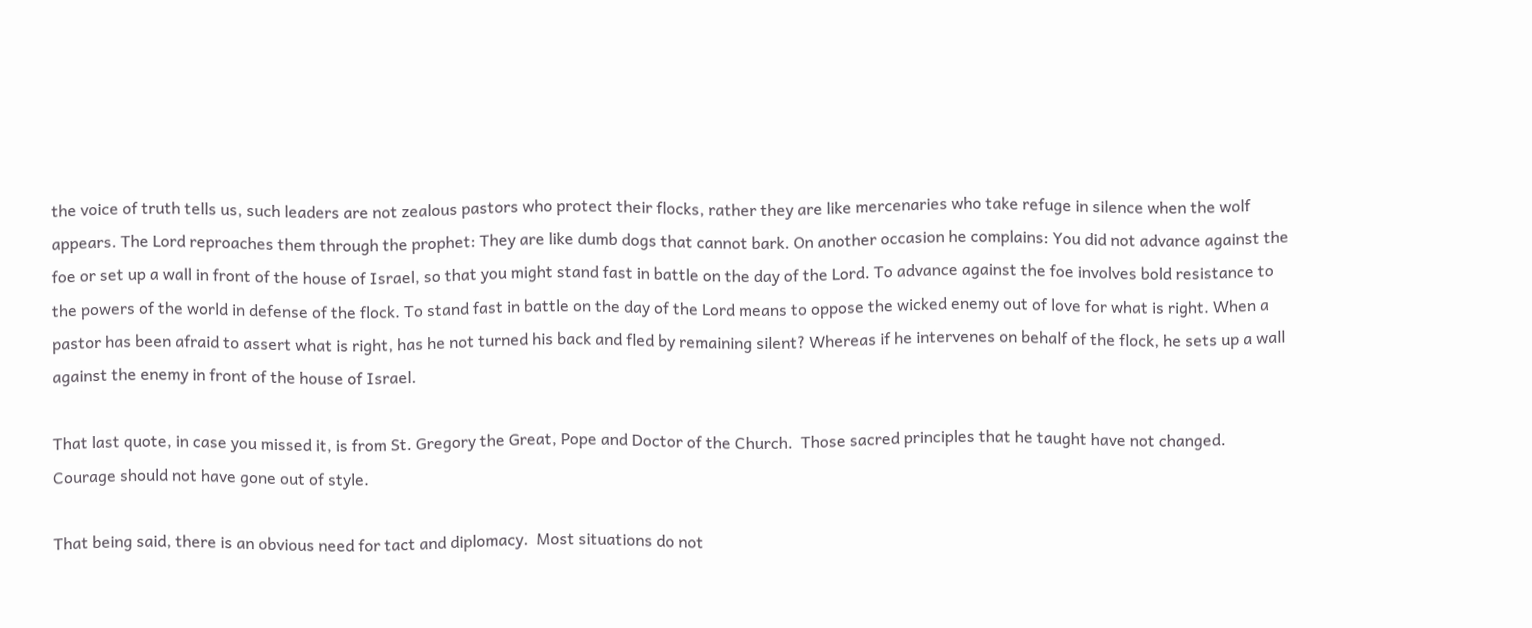the voice of truth tells us, such leaders are not zealous pastors who protect their flocks, rather they are like mercenaries who take refuge in silence when the wolf appears. The Lord reproaches them through the prophet: They are like dumb dogs that cannot bark. On another occasion he complains: You did not advance against the foe or set up a wall in front of the house of Israel, so that you might stand fast in battle on the day of the Lord. To advance against the foe involves bold resistance to the powers of the world in defense of the flock. To stand fast in battle on the day of the Lord means to oppose the wicked enemy out of love for what is right. When a pastor has been afraid to assert what is right, has he not turned his back and fled by remaining silent? Whereas if he intervenes on behalf of the flock, he sets up a wall against the enemy in front of the house of Israel.

That last quote, in case you missed it, is from St. Gregory the Great, Pope and Doctor of the Church.  Those sacred principles that he taught have not changed.  Courage should not have gone out of style.

That being said, there is an obvious need for tact and diplomacy.  Most situations do not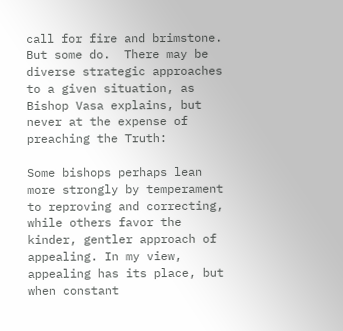call for fire and brimstone.  But some do.  There may be diverse strategic approaches to a given situation, as Bishop Vasa explains, but never at the expense of preaching the Truth:

Some bishops perhaps lean more strongly by temperament to reproving and correcting, while others favor the kinder, gentler approach of appealing. In my view, appealing has its place, but when constant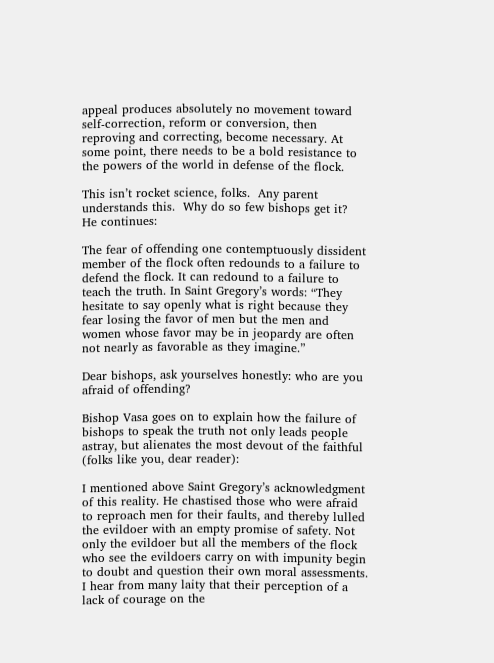appeal produces absolutely no movement toward self-correction, reform or conversion, then reproving and correcting, become necessary. At some point, there needs to be a bold resistance to the powers of the world in defense of the flock.

This isn’t rocket science, folks.  Any parent understands this.  Why do so few bishops get it?  He continues:

The fear of offending one contemptuously dissident member of the flock often redounds to a failure to defend the flock. It can redound to a failure to teach the truth. In Saint Gregory’s words: “They hesitate to say openly what is right because they fear losing the favor of men but the men and women whose favor may be in jeopardy are often not nearly as favorable as they imagine.”

Dear bishops, ask yourselves honestly: who are you afraid of offending?

Bishop Vasa goes on to explain how the failure of bishops to speak the truth not only leads people astray, but alienates the most devout of the faithful (folks like you, dear reader):

I mentioned above Saint Gregory’s acknowledgment of this reality. He chastised those who were afraid to reproach men for their faults, and thereby lulled the evildoer with an empty promise of safety. Not only the evildoer but all the members of the flock who see the evildoers carry on with impunity begin to doubt and question their own moral assessments.  I hear from many laity that their perception of a lack of courage on the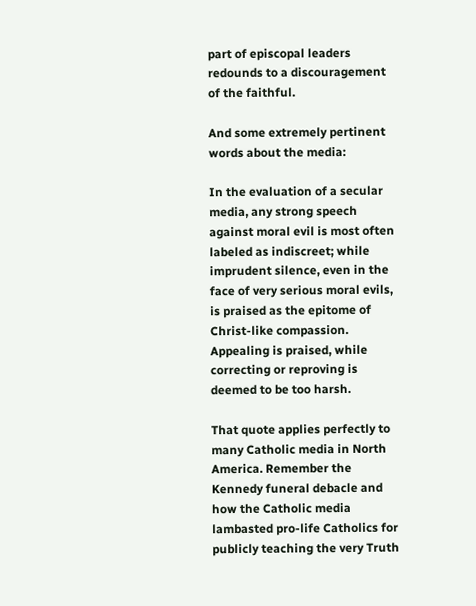part of episcopal leaders redounds to a discouragement of the faithful.

And some extremely pertinent words about the media:

In the evaluation of a secular media, any strong speech against moral evil is most often labeled as indiscreet; while imprudent silence, even in the face of very serious moral evils, is praised as the epitome of Christ-like compassion. Appealing is praised, while correcting or reproving is deemed to be too harsh.

That quote applies perfectly to many Catholic media in North America. Remember the Kennedy funeral debacle and how the Catholic media lambasted pro-life Catholics for publicly teaching the very Truth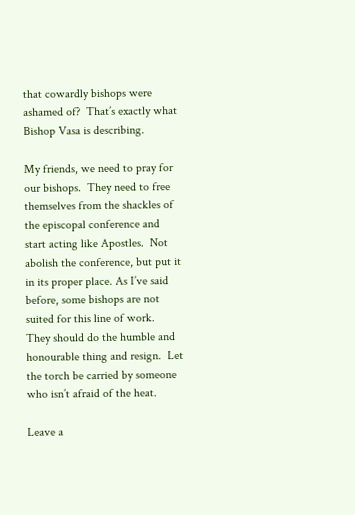that cowardly bishops were ashamed of?  That’s exactly what Bishop Vasa is describing.

My friends, we need to pray for our bishops.  They need to free themselves from the shackles of the episcopal conference and start acting like Apostles.  Not abolish the conference, but put it in its proper place. As I’ve said before, some bishops are not suited for this line of work.  They should do the humble and honourable thing and resign.  Let the torch be carried by someone who isn’t afraid of the heat.

Leave a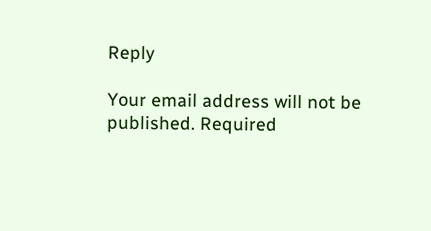Reply

Your email address will not be published. Required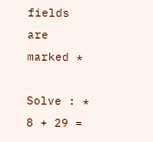fields are marked *

Solve : *
8 + 29 =